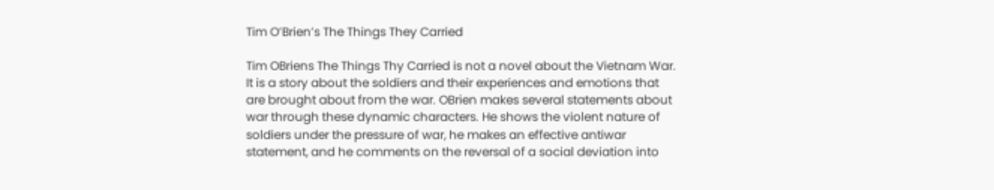Tim O’Brien’s The Things They Carried

Tim OBriens The Things Thy Carried is not a novel about the Vietnam War. It is a story about the soldiers and their experiences and emotions that are brought about from the war. OBrien makes several statements about war through these dynamic characters. He shows the violent nature of soldiers under the pressure of war, he makes an effective antiwar statement, and he comments on the reversal of a social deviation into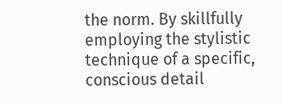the norm. By skillfully employing the stylistic technique of a specific, conscious detail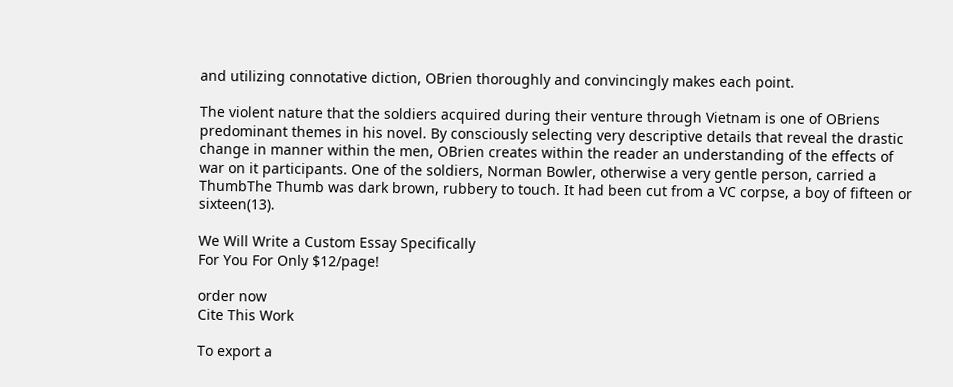and utilizing connotative diction, OBrien thoroughly and convincingly makes each point.

The violent nature that the soldiers acquired during their venture through Vietnam is one of OBriens predominant themes in his novel. By consciously selecting very descriptive details that reveal the drastic change in manner within the men, OBrien creates within the reader an understanding of the effects of war on it participants. One of the soldiers, Norman Bowler, otherwise a very gentle person, carried a ThumbThe Thumb was dark brown, rubbery to touch. It had been cut from a VC corpse, a boy of fifteen or sixteen(13).

We Will Write a Custom Essay Specifically
For You For Only $12/page!

order now
Cite This Work

To export a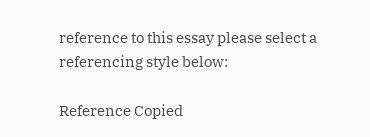reference to this essay please select a referencing style below:

Reference Copied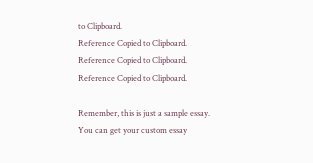to Clipboard.
Reference Copied to Clipboard.
Reference Copied to Clipboard.
Reference Copied to Clipboard.

Remember, this is just a sample essay.
You can get your custom essay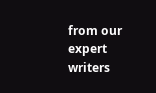from our expert writers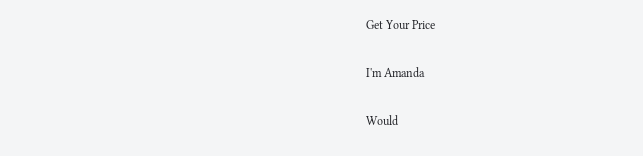Get Your Price

I'm Amanda

Would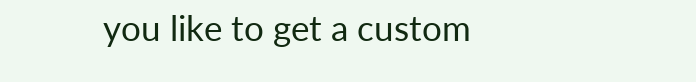you like to get a custom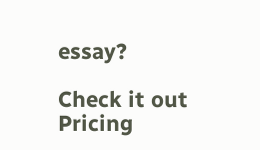essay?

Check it out Pricing